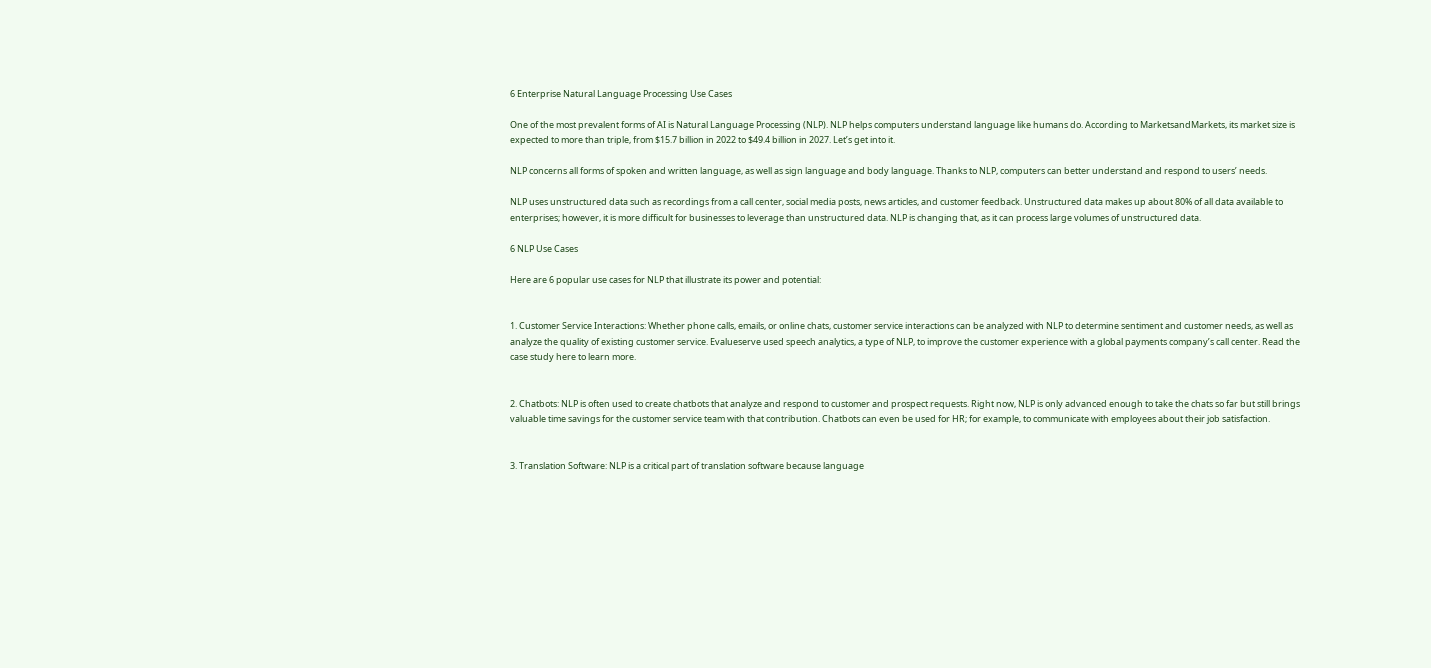6 Enterprise Natural Language Processing Use Cases

One of the most prevalent forms of AI is Natural Language Processing (NLP). NLP helps computers understand language like humans do. According to MarketsandMarkets, its market size is expected to more than triple, from $15.7 billion in 2022 to $49.4 billion in 2027. Let’s get into it.

NLP concerns all forms of spoken and written language, as well as sign language and body language. Thanks to NLP, computers can better understand and respond to users’ needs.

NLP uses unstructured data such as recordings from a call center, social media posts, news articles, and customer feedback. Unstructured data makes up about 80% of all data available to enterprises; however, it is more difficult for businesses to leverage than unstructured data. NLP is changing that, as it can process large volumes of unstructured data.

6 NLP Use Cases

Here are 6 popular use cases for NLP that illustrate its power and potential:


1. Customer Service Interactions: Whether phone calls, emails, or online chats, customer service interactions can be analyzed with NLP to determine sentiment and customer needs, as well as analyze the quality of existing customer service. Evalueserve used speech analytics, a type of NLP, to improve the customer experience with a global payments company’s call center. Read the case study here to learn more.


2. Chatbots: NLP is often used to create chatbots that analyze and respond to customer and prospect requests. Right now, NLP is only advanced enough to take the chats so far but still brings valuable time savings for the customer service team with that contribution. Chatbots can even be used for HR; for example, to communicate with employees about their job satisfaction.


3. Translation Software: NLP is a critical part of translation software because language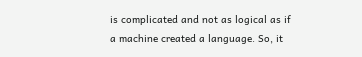is complicated and not as logical as if a machine created a language. So, it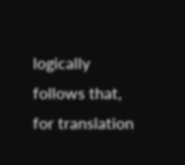logically follows that, for translation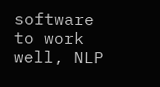software to work well, NLP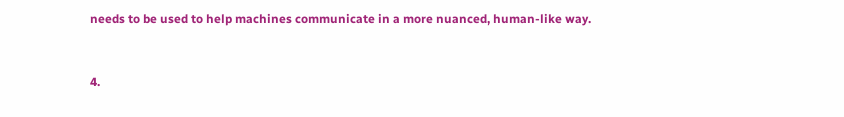needs to be used to help machines communicate in a more nuanced, human-like way.


4.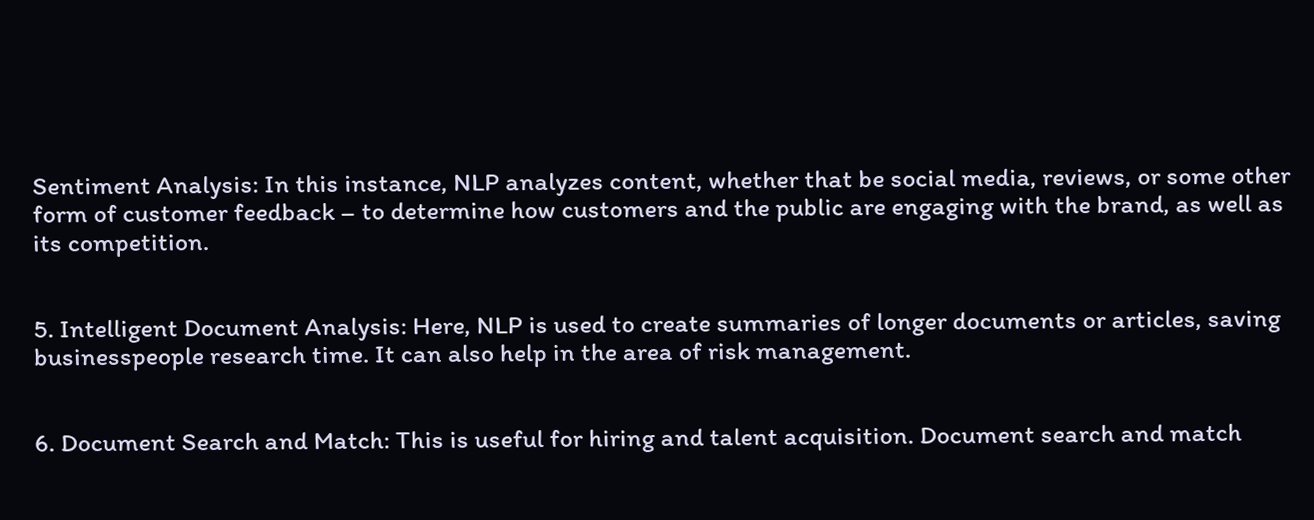Sentiment Analysis: In this instance, NLP analyzes content, whether that be social media, reviews, or some other form of customer feedback – to determine how customers and the public are engaging with the brand, as well as its competition.


5. Intelligent Document Analysis: Here, NLP is used to create summaries of longer documents or articles, saving businesspeople research time. It can also help in the area of risk management.


6. Document Search and Match: This is useful for hiring and talent acquisition. Document search and match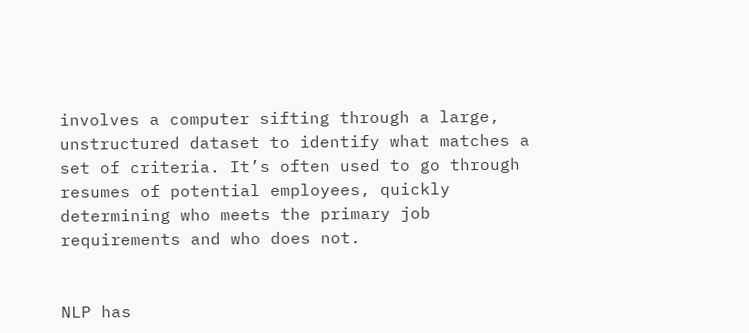involves a computer sifting through a large, unstructured dataset to identify what matches a set of criteria. It’s often used to go through resumes of potential employees, quickly determining who meets the primary job requirements and who does not.


NLP has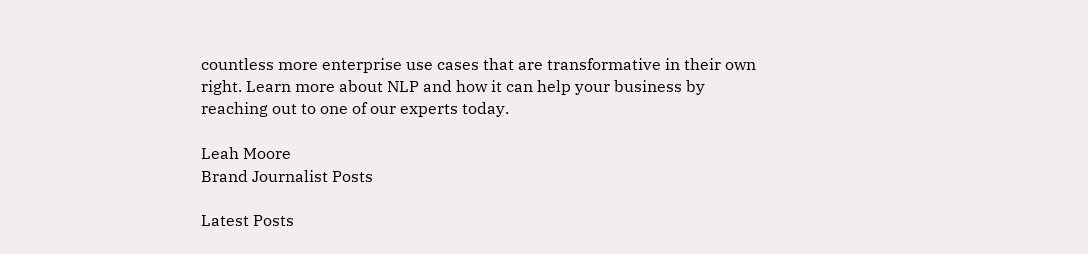countless more enterprise use cases that are transformative in their own right. Learn more about NLP and how it can help your business by reaching out to one of our experts today.

Leah Moore
Brand Journalist Posts

Latest Posts